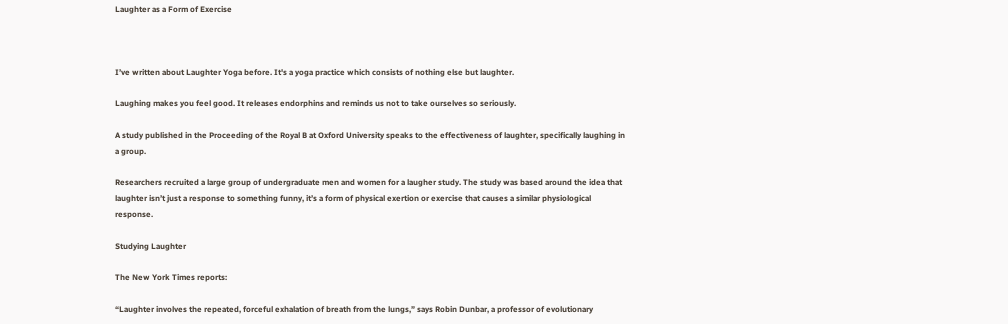Laughter as a Form of Exercise



I’ve written about Laughter Yoga before. It's a yoga practice which consists of nothing else but laughter.

Laughing makes you feel good. It releases endorphins and reminds us not to take ourselves so seriously.

A study published in the Proceeding of the Royal B at Oxford University speaks to the effectiveness of laughter, specifically laughing in a group.

Researchers recruited a large group of undergraduate men and women for a laugher study. The study was based around the idea that laughter isn’t just a response to something funny, it’s a form of physical exertion or exercise that causes a similar physiological response.

Studying Laughter

The New York Times reports:

“Laughter involves the repeated, forceful exhalation of breath from the lungs,” says Robin Dunbar, a professor of evolutionary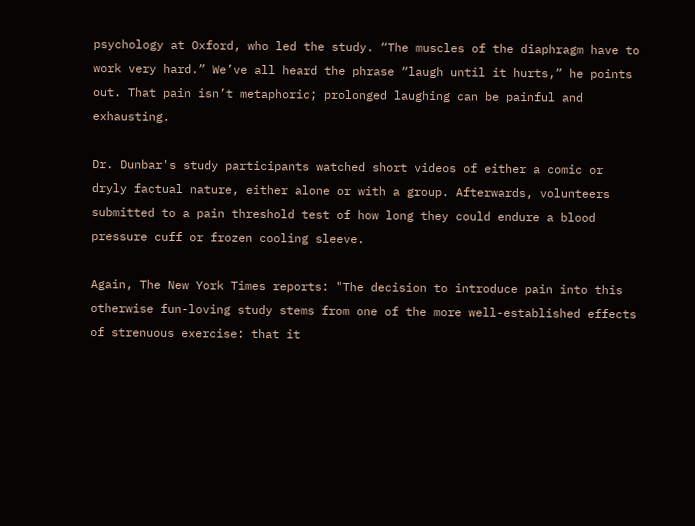psychology at Oxford, who led the study. “The muscles of the diaphragm have to work very hard.” We’ve all heard the phrase “laugh until it hurts,” he points out. That pain isn’t metaphoric; prolonged laughing can be painful and exhausting.

Dr. Dunbar's study participants watched short videos of either a comic or dryly factual nature, either alone or with a group. Afterwards, volunteers submitted to a pain threshold test of how long they could endure a blood pressure cuff or frozen cooling sleeve.

Again, The New York Times reports: "The decision to introduce pain into this otherwise fun-loving study stems from one of the more well-established effects of strenuous exercise: that it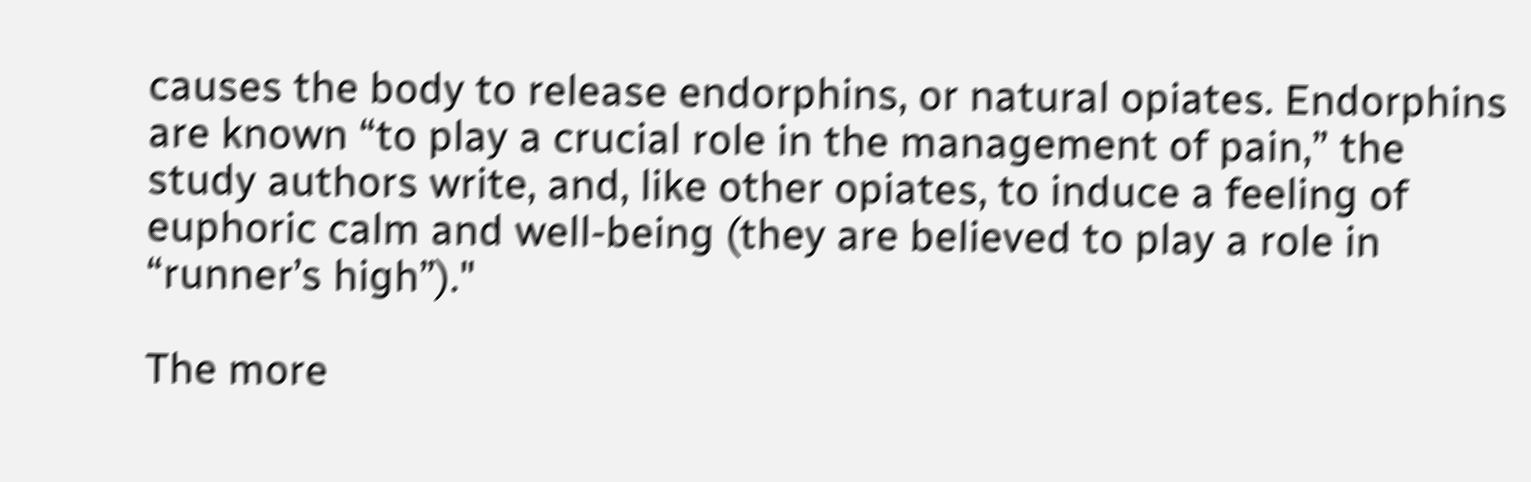causes the body to release endorphins, or natural opiates. Endorphins are known “to play a crucial role in the management of pain,” the study authors write, and, like other opiates, to induce a feeling of euphoric calm and well-being (they are believed to play a role in “runner’s high”)."

The more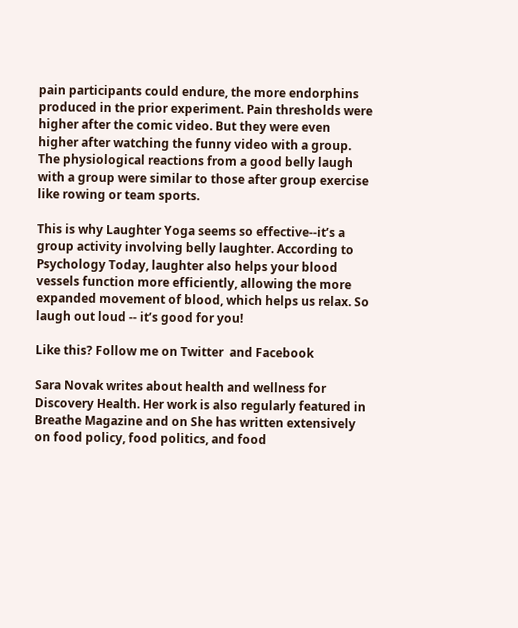pain participants could endure, the more endorphins produced in the prior experiment. Pain thresholds were higher after the comic video. But they were even higher after watching the funny video with a group. The physiological reactions from a good belly laugh with a group were similar to those after group exercise like rowing or team sports.

This is why Laughter Yoga seems so effective--it’s a group activity involving belly laughter. According to Psychology Today, laughter also helps your blood vessels function more efficiently, allowing the more expanded movement of blood, which helps us relax. So laugh out loud -- it’s good for you!

Like this? Follow me on Twitter  and Facebook

Sara Novak writes about health and wellness for Discovery Health. Her work is also regularly featured in Breathe Magazine and on She has written extensively on food policy, food politics, and food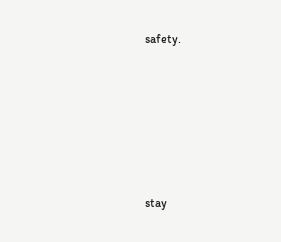safety.









stay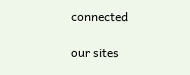connected

our sites